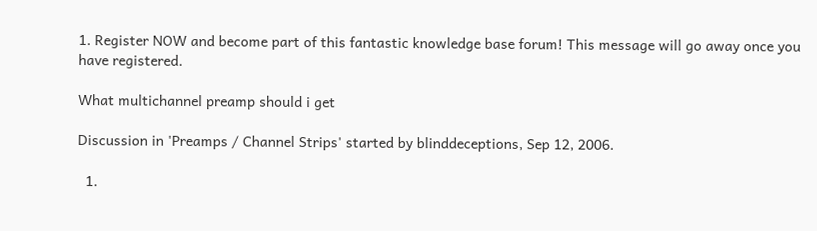1. Register NOW and become part of this fantastic knowledge base forum! This message will go away once you have registered.

What multichannel preamp should i get

Discussion in 'Preamps / Channel Strips' started by blinddeceptions, Sep 12, 2006.

  1.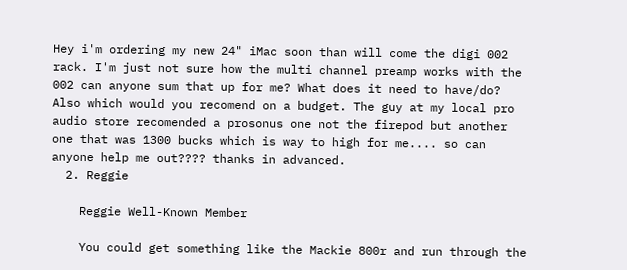Hey i'm ordering my new 24" iMac soon than will come the digi 002 rack. I'm just not sure how the multi channel preamp works with the 002 can anyone sum that up for me? What does it need to have/do? Also which would you recomend on a budget. The guy at my local pro audio store recomended a prosonus one not the firepod but another one that was 1300 bucks which is way to high for me.... so can anyone help me out???? thanks in advanced.
  2. Reggie

    Reggie Well-Known Member

    You could get something like the Mackie 800r and run through the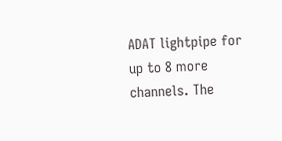ADAT lightpipe for up to 8 more channels. The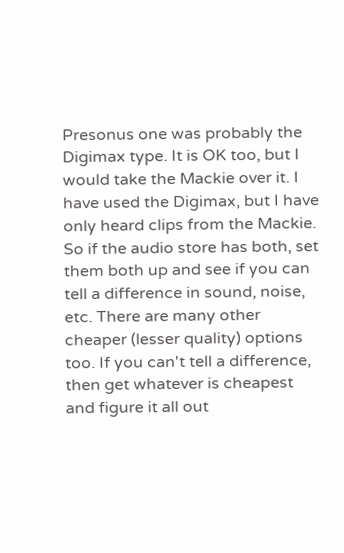Presonus one was probably the Digimax type. It is OK too, but I would take the Mackie over it. I have used the Digimax, but I have only heard clips from the Mackie. So if the audio store has both, set them both up and see if you can tell a difference in sound, noise, etc. There are many other cheaper (lesser quality) options too. If you can't tell a difference, then get whatever is cheapest and figure it all out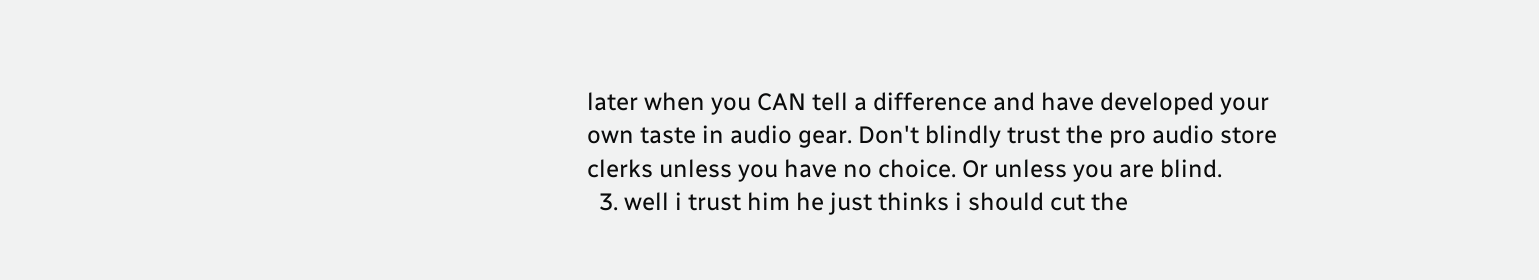later when you CAN tell a difference and have developed your own taste in audio gear. Don't blindly trust the pro audio store clerks unless you have no choice. Or unless you are blind.
  3. well i trust him he just thinks i should cut the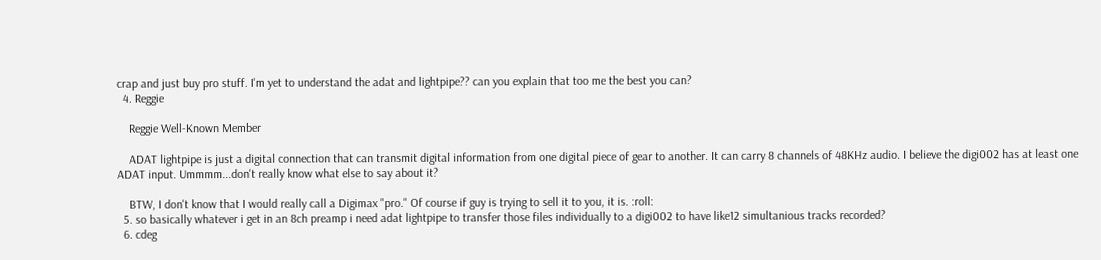crap and just buy pro stuff. I'm yet to understand the adat and lightpipe?? can you explain that too me the best you can?
  4. Reggie

    Reggie Well-Known Member

    ADAT lightpipe is just a digital connection that can transmit digital information from one digital piece of gear to another. It can carry 8 channels of 48KHz audio. I believe the digi002 has at least one ADAT input. Ummmm...don't really know what else to say about it?

    BTW, I don't know that I would really call a Digimax "pro." Of course if guy is trying to sell it to you, it is. :roll:
  5. so basically whatever i get in an 8ch preamp i need adat lightpipe to transfer those files individually to a digi002 to have like12 simultanious tracks recorded?
  6. cdeg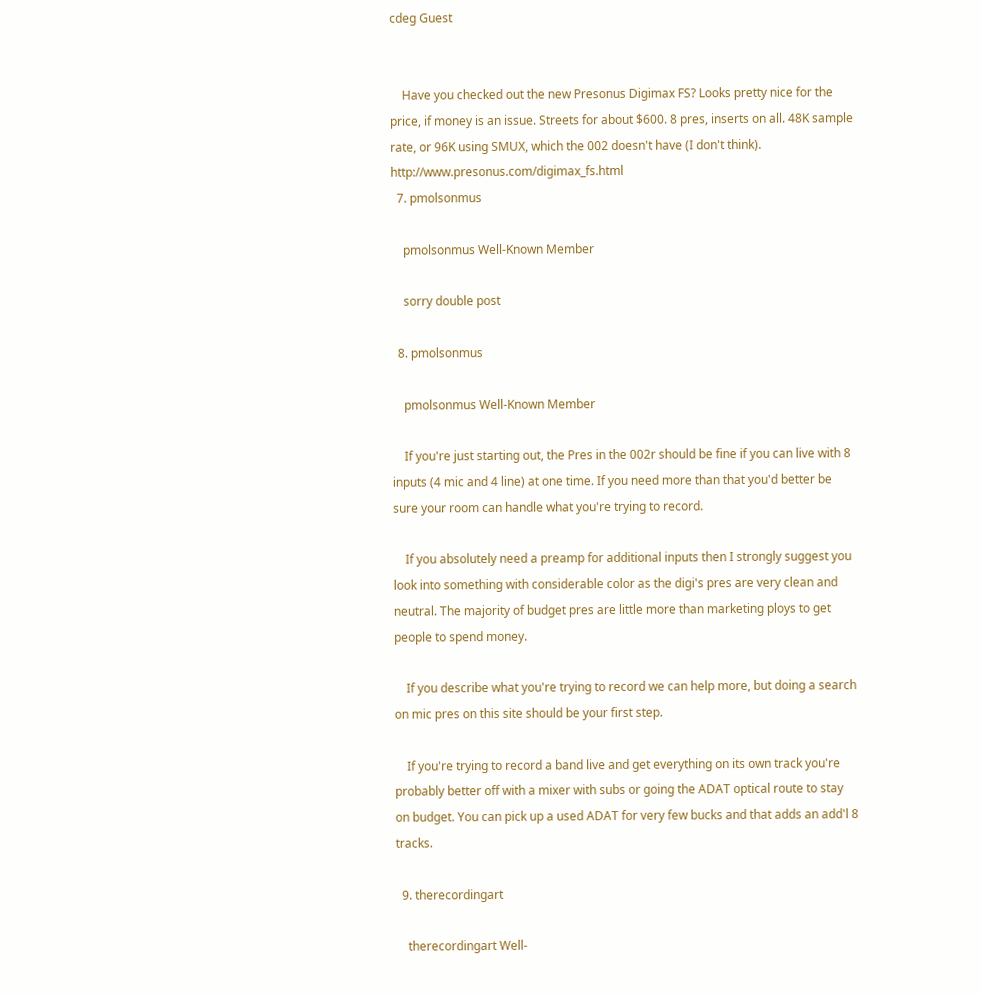cdeg Guest


    Have you checked out the new Presonus Digimax FS? Looks pretty nice for the price, if money is an issue. Streets for about $600. 8 pres, inserts on all. 48K sample rate, or 96K using SMUX, which the 002 doesn't have (I don't think). http://www.presonus.com/digimax_fs.html
  7. pmolsonmus

    pmolsonmus Well-Known Member

    sorry double post

  8. pmolsonmus

    pmolsonmus Well-Known Member

    If you're just starting out, the Pres in the 002r should be fine if you can live with 8 inputs (4 mic and 4 line) at one time. If you need more than that you'd better be sure your room can handle what you're trying to record.

    If you absolutely need a preamp for additional inputs then I strongly suggest you look into something with considerable color as the digi's pres are very clean and neutral. The majority of budget pres are little more than marketing ploys to get people to spend money.

    If you describe what you're trying to record we can help more, but doing a search on mic pres on this site should be your first step.

    If you're trying to record a band live and get everything on its own track you're probably better off with a mixer with subs or going the ADAT optical route to stay on budget. You can pick up a used ADAT for very few bucks and that adds an add'l 8 tracks.

  9. therecordingart

    therecordingart Well-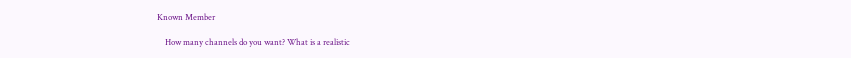Known Member

    How many channels do you want? What is a realistic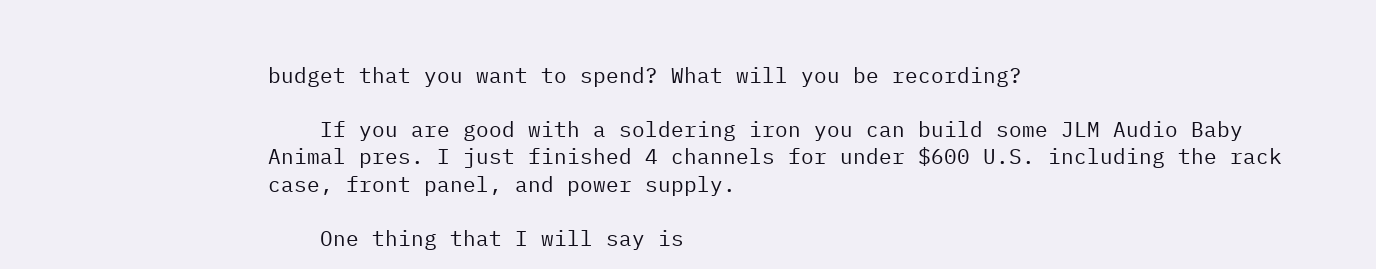budget that you want to spend? What will you be recording?

    If you are good with a soldering iron you can build some JLM Audio Baby Animal pres. I just finished 4 channels for under $600 U.S. including the rack case, front panel, and power supply.

    One thing that I will say is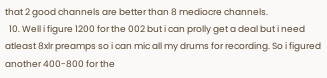that 2 good channels are better than 8 mediocre channels.
  10. Well i figure 1200 for the 002 but i can prolly get a deal but i need atleast 8xlr preamps so i can mic all my drums for recording. So i figured another 400-800 for the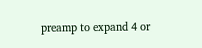preamp to expand 4 or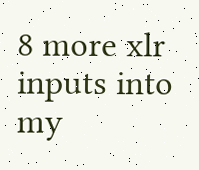8 more xlr inputs into my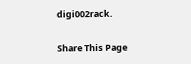digi002rack.

Share This Page